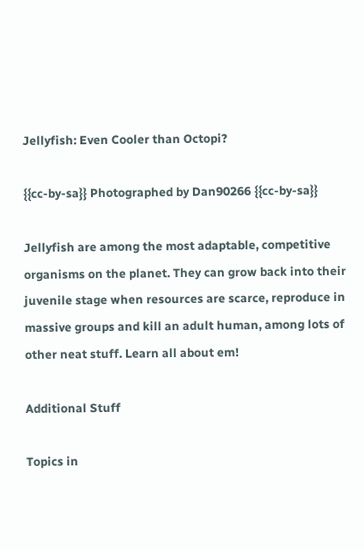Jellyfish: Even Cooler than Octopi?

{{cc-by-sa}} Photographed by Dan90266 {{cc-by-sa}}

Jellyfish are among the most adaptable, competitive organisms on the planet. They can grow back into their juvenile stage when resources are scarce, reproduce in massive groups and kill an adult human, among lots of other neat stuff. Learn all about em!

Additional Stuff

Topics in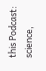this Podcast: science,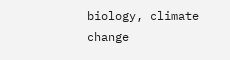biology, climate change